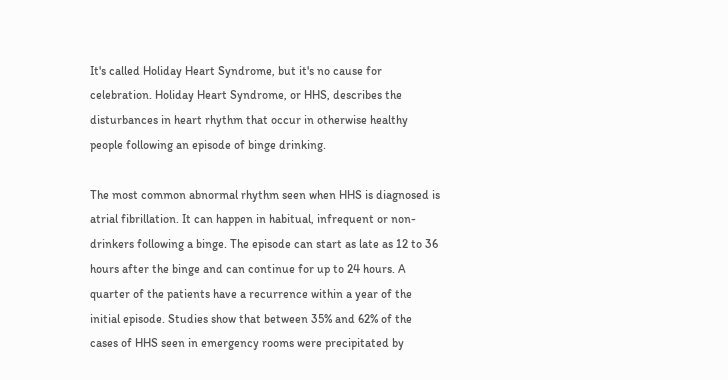It's called Holiday Heart Syndrome, but it's no cause for celebration. Holiday Heart Syndrome, or HHS, describes the disturbances in heart rhythm that occur in otherwise healthy people following an episode of binge drinking.

The most common abnormal rhythm seen when HHS is diagnosed is atrial fibrillation. It can happen in habitual, infrequent or non-drinkers following a binge. The episode can start as late as 12 to 36 hours after the binge and can continue for up to 24 hours. A quarter of the patients have a recurrence within a year of the initial episode. Studies show that between 35% and 62% of the cases of HHS seen in emergency rooms were precipitated by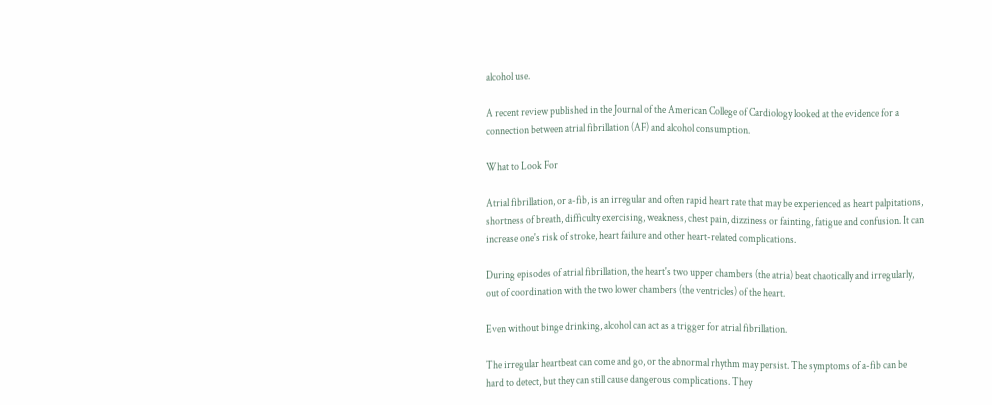alcohol use.

A recent review published in the Journal of the American College of Cardiology looked at the evidence for a connection between atrial fibrillation (AF) and alcohol consumption.

What to Look For

Atrial fibrillation, or a-fib, is an irregular and often rapid heart rate that may be experienced as heart palpitations, shortness of breath, difficulty exercising, weakness, chest pain, dizziness or fainting, fatigue and confusion. It can increase one's risk of stroke, heart failure and other heart-related complications.

During episodes of atrial fibrillation, the heart's two upper chambers (the atria) beat chaotically and irregularly, out of coordination with the two lower chambers (the ventricles) of the heart.

Even without binge drinking, alcohol can act as a trigger for atrial fibrillation.

The irregular heartbeat can come and go, or the abnormal rhythm may persist. The symptoms of a-fib can be hard to detect, but they can still cause dangerous complications. They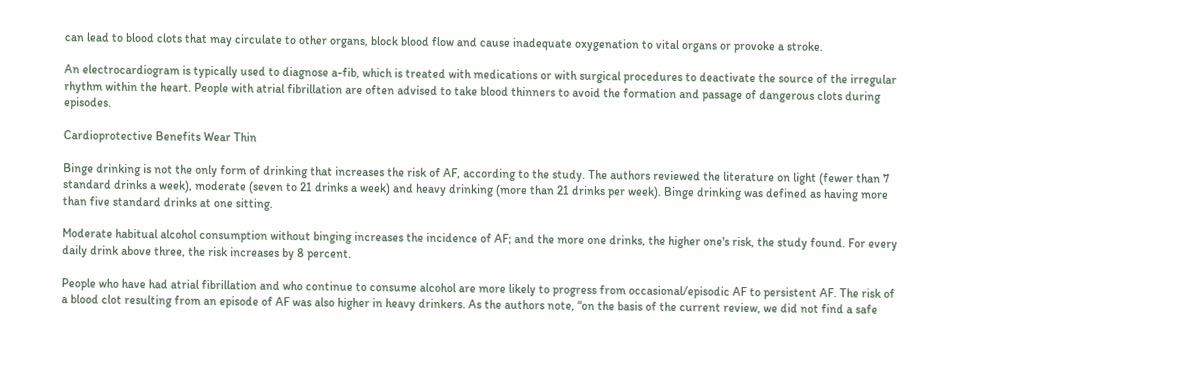can lead to blood clots that may circulate to other organs, block blood flow and cause inadequate oxygenation to vital organs or provoke a stroke.

An electrocardiogram is typically used to diagnose a-fib, which is treated with medications or with surgical procedures to deactivate the source of the irregular rhythm within the heart. People with atrial fibrillation are often advised to take blood thinners to avoid the formation and passage of dangerous clots during episodes.

Cardioprotective Benefits Wear Thin

Binge drinking is not the only form of drinking that increases the risk of AF, according to the study. The authors reviewed the literature on light (fewer than 7 standard drinks a week), moderate (seven to 21 drinks a week) and heavy drinking (more than 21 drinks per week). Binge drinking was defined as having more than five standard drinks at one sitting.

Moderate habitual alcohol consumption without binging increases the incidence of AF; and the more one drinks, the higher one's risk, the study found. For every daily drink above three, the risk increases by 8 percent.

People who have had atrial fibrillation and who continue to consume alcohol are more likely to progress from occasional/episodic AF to persistent AF. The risk of a blood clot resulting from an episode of AF was also higher in heavy drinkers. As the authors note, “on the basis of the current review, we did not find a safe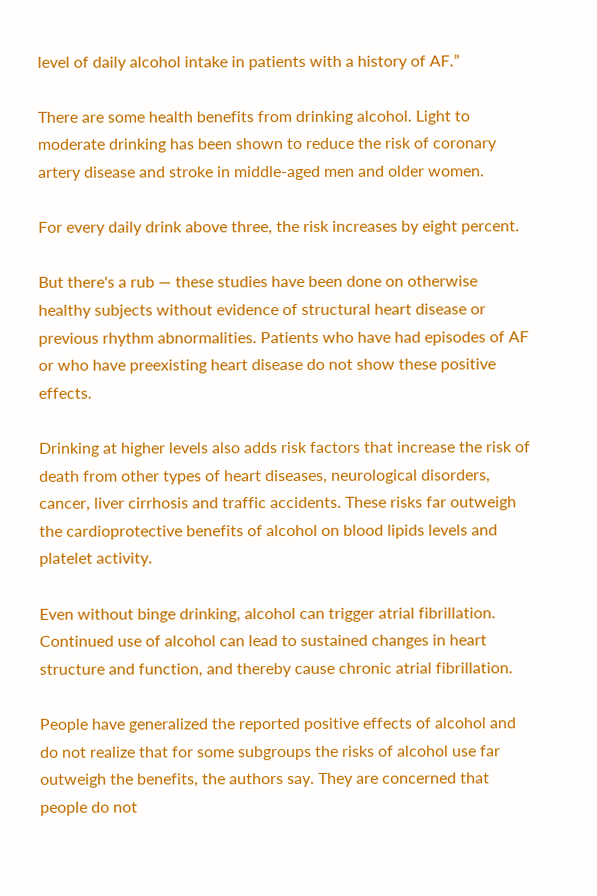level of daily alcohol intake in patients with a history of AF.”

There are some health benefits from drinking alcohol. Light to moderate drinking has been shown to reduce the risk of coronary artery disease and stroke in middle-aged men and older women.

For every daily drink above three, the risk increases by eight percent.

But there's a rub — these studies have been done on otherwise healthy subjects without evidence of structural heart disease or previous rhythm abnormalities. Patients who have had episodes of AF or who have preexisting heart disease do not show these positive effects.

Drinking at higher levels also adds risk factors that increase the risk of death from other types of heart diseases, neurological disorders, cancer, liver cirrhosis and traffic accidents. These risks far outweigh the cardioprotective benefits of alcohol on blood lipids levels and platelet activity.

Even without binge drinking, alcohol can trigger atrial fibrillation. Continued use of alcohol can lead to sustained changes in heart structure and function, and thereby cause chronic atrial fibrillation.

People have generalized the reported positive effects of alcohol and do not realize that for some subgroups the risks of alcohol use far outweigh the benefits, the authors say. They are concerned that people do not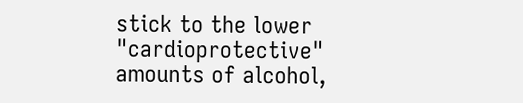stick to the lower "cardioprotective" amounts of alcohol,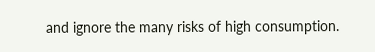and ignore the many risks of high consumption.